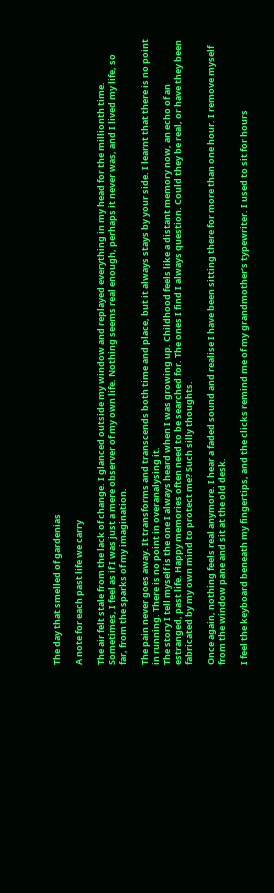The day that smelled of gardenias

A note for each past life we carry

The air felt stale from the lack of change. I glanced outside my window and replayed everything in my head for the millionth time. Sometimes, I feel as if I was just a mere observer of my own life. Nothing seems real enough, perhaps it never was, and I lived my life, so far, from the sparks of my imagination.

The pain never goes away. It transforms and transcends both time and place, but it always stays by your side. I learnt that there is no point in running. There is no point in overanalysing it.
The story I tell myself is the one I always heard when I was growing up. Childhood feels like a distant memory now, an echo of an estranged, past life. Happy memories often need to be searched for. The ones I find I always question. Could they be real, or have they been fabricated by my own mind to protect me? Such silly thoughts.

Once again, nothing feels real anymore. I hear a faded sound and realise I have been sitting there for more than one hour. I remove myself from the window pane and sit at the old desk.

I feel the keyboard beneath my fingertips, and the clicks remind me of my grandmother’s typewriter. I used to sit for hours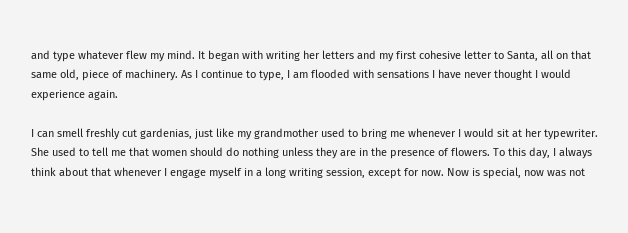and type whatever flew my mind. It began with writing her letters and my first cohesive letter to Santa, all on that same old, piece of machinery. As I continue to type, I am flooded with sensations I have never thought I would experience again.

I can smell freshly cut gardenias, just like my grandmother used to bring me whenever I would sit at her typewriter. She used to tell me that women should do nothing unless they are in the presence of flowers. To this day, I always think about that whenever I engage myself in a long writing session, except for now. Now is special, now was not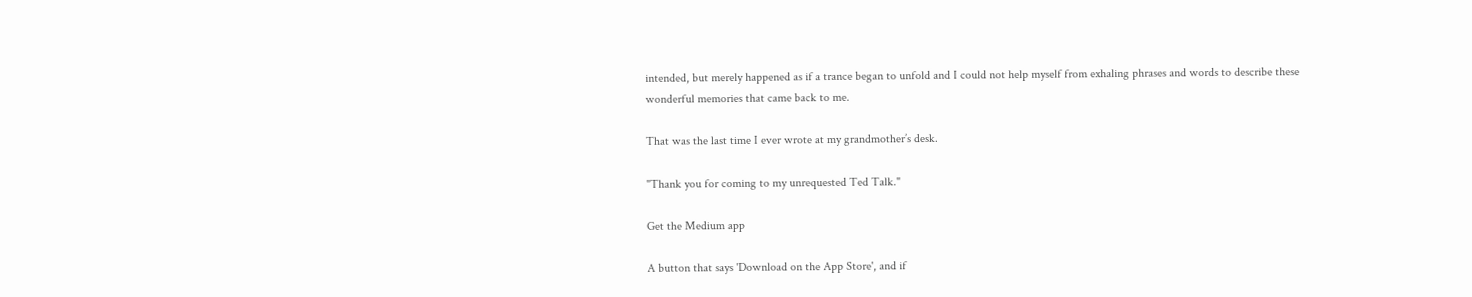intended, but merely happened as if a trance began to unfold and I could not help myself from exhaling phrases and words to describe these wonderful memories that came back to me.

That was the last time I ever wrote at my grandmother’s desk.

"Thank you for coming to my unrequested Ted Talk."

Get the Medium app

A button that says 'Download on the App Store', and if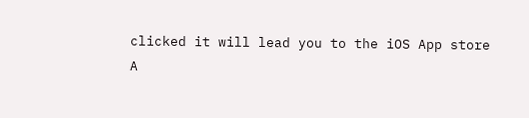clicked it will lead you to the iOS App store
A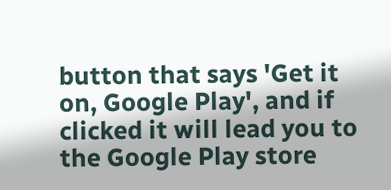button that says 'Get it on, Google Play', and if clicked it will lead you to the Google Play store